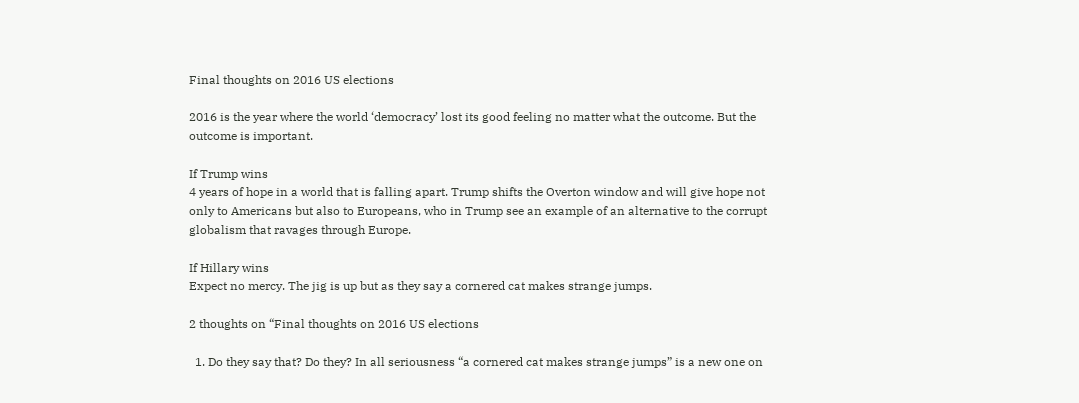Final thoughts on 2016 US elections

2016 is the year where the world ‘democracy’ lost its good feeling no matter what the outcome. But the outcome is important.

If Trump wins
4 years of hope in a world that is falling apart. Trump shifts the Overton window and will give hope not only to Americans but also to Europeans, who in Trump see an example of an alternative to the corrupt globalism that ravages through Europe.

If Hillary wins
Expect no mercy. The jig is up but as they say a cornered cat makes strange jumps.

2 thoughts on “Final thoughts on 2016 US elections

  1. Do they say that? Do they? In all seriousness “a cornered cat makes strange jumps” is a new one on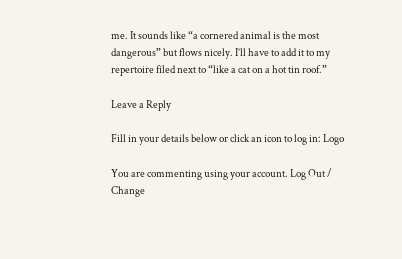me. It sounds like “a cornered animal is the most dangerous” but flows nicely. I’ll have to add it to my repertoire filed next to “like a cat on a hot tin roof.”

Leave a Reply

Fill in your details below or click an icon to log in: Logo

You are commenting using your account. Log Out /  Change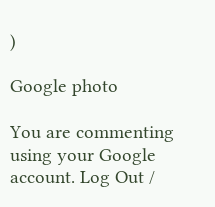)

Google photo

You are commenting using your Google account. Log Out /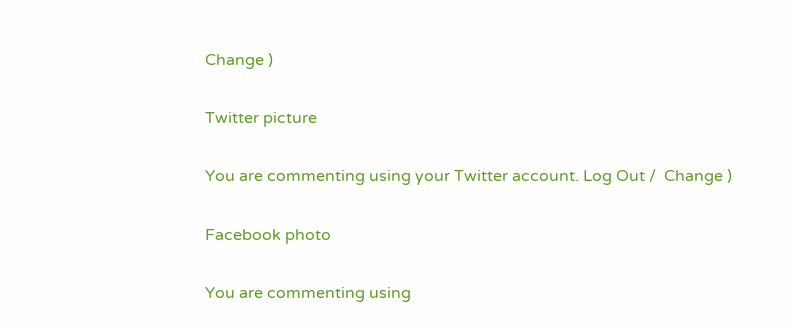Change )

Twitter picture

You are commenting using your Twitter account. Log Out /  Change )

Facebook photo

You are commenting using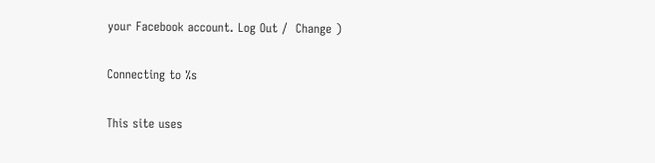your Facebook account. Log Out /  Change )

Connecting to %s

This site uses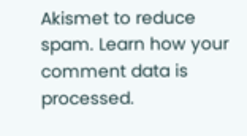Akismet to reduce spam. Learn how your comment data is processed.